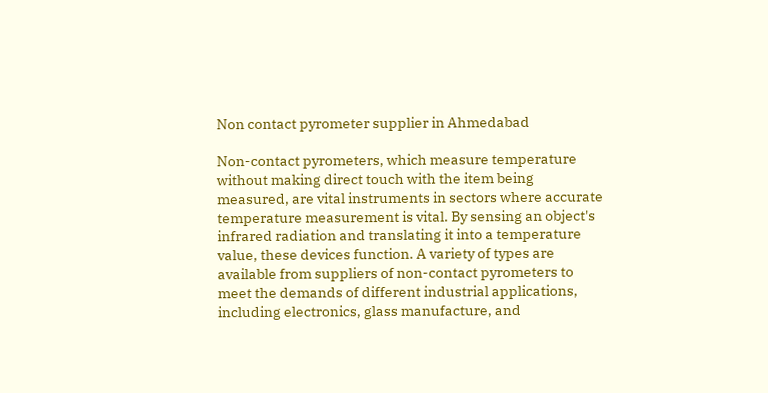Non contact pyrometer supplier in Ahmedabad

Non-contact pyrometers, which measure temperature without making direct touch with the item being measured, are vital instruments in sectors where accurate temperature measurement is vital. By sensing an object's infrared radiation and translating it into a temperature value, these devices function. A variety of types are available from suppliers of non-contact pyrometers to meet the demands of different industrial applications, including electronics, glass manufacture, and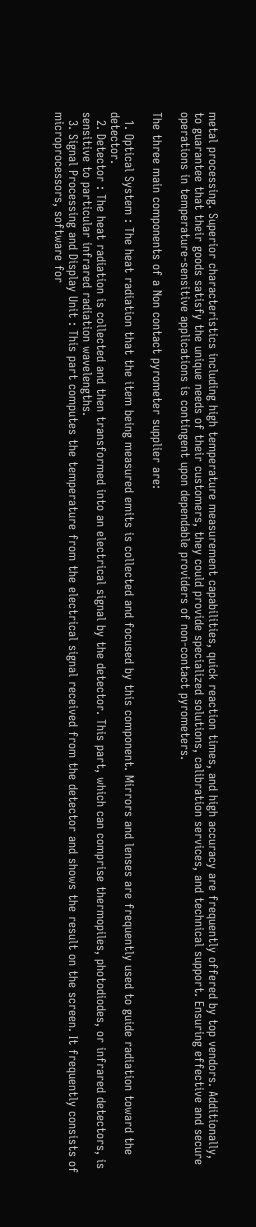metal processing. Superior characteristics including high temperature measurement capabilities, quick reaction times, and high accuracy are frequently offered by top vendors. Additionally, to guarantee that their goods satisfy the unique needs of their customers, they could provide specialized solutions, calibration services, and technical support. Ensuring effective and secure operations in temperature-sensitive applications is contingent upon dependable providers of non-contact pyrometers.

The three main components of a Non contact pyrometer supplier are:

  1. Optical System : The heat radiation that the item being measured emits is collected and focused by this component. Mirrors and lenses are frequently used to guide radiation toward the detector.
  2. Detector : The heat radiation is collected and then transformed into an electrical signal by the detector. This part, which can comprise thermopiles, photodiodes, or infrared detectors, is sensitive to particular infrared radiation wavelengths.
  3. Signal Processing and Display Unit : This part computes the temperature from the electrical signal received from the detector and shows the result on the screen. It frequently consists of microprocessors, software for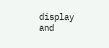display and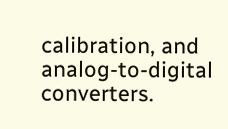calibration, and analog-to-digital converters.